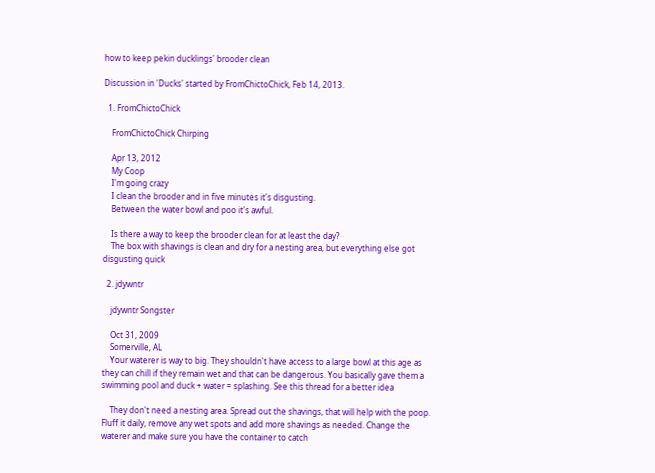how to keep pekin ducklings' brooder clean

Discussion in 'Ducks' started by FromChictoChick, Feb 14, 2013.

  1. FromChictoChick

    FromChictoChick Chirping

    Apr 13, 2012
    My Coop
    I'm going crazy
    I clean the brooder and in five minutes it's disgusting.
    Between the water bowl and poo it's awful.

    Is there a way to keep the brooder clean for at least the day?
    The box with shavings is clean and dry for a nesting area, but everything else got disgusting quick

  2. jdywntr

    jdywntr Songster

    Oct 31, 2009
    Somerville, AL
    Your waterer is way to big. They shouldn't have access to a large bowl at this age as they can chill if they remain wet and that can be dangerous. You basically gave them a swimming pool and duck + water = splashing. See this thread for a better idea

    They don't need a nesting area. Spread out the shavings, that will help with the poop. Fluff it daily, remove any wet spots and add more shavings as needed. Change the waterer and make sure you have the container to catch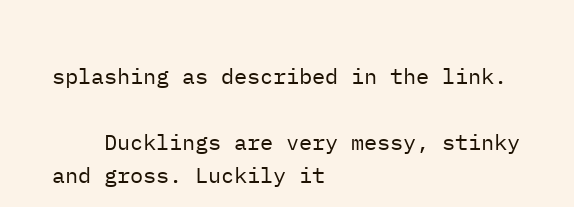splashing as described in the link.

    Ducklings are very messy, stinky and gross. Luckily it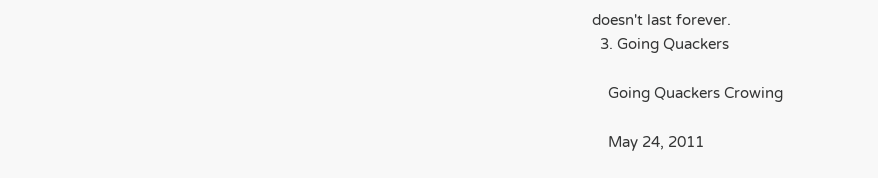doesn't last forever.
  3. Going Quackers

    Going Quackers Crowing

    May 24, 2011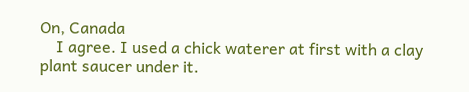On, Canada
    I agree. I used a chick waterer at first with a clay plant saucer under it.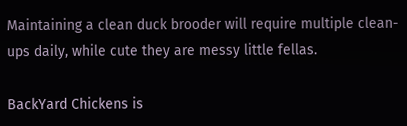Maintaining a clean duck brooder will require multiple clean-ups daily, while cute they are messy little fellas.

BackYard Chickens is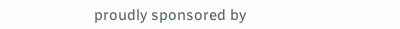proudly sponsored by